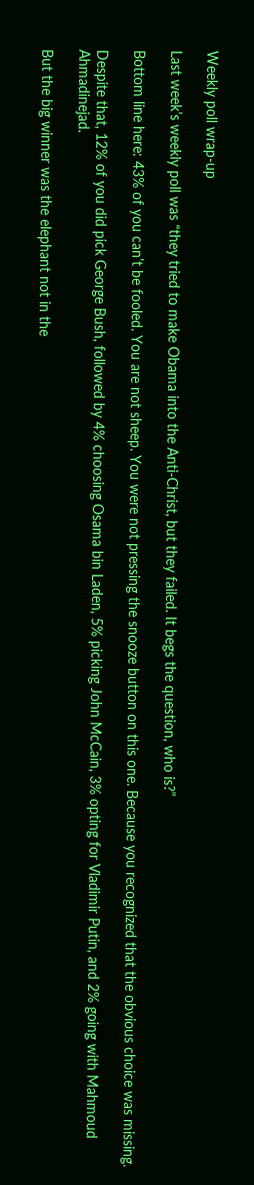Weekly poll wrap-up

Last week’s weekly poll was “they tried to make Obama into the Anti-Christ, but they failed. It begs the question, who is?”

Bottom line here: 43% of you can’t be fooled. You are not sheep. You were not pressing the snooze button on this one. Because you recognized that the obvious choice was missing.

Despite that, 12% of you did pick George Bush, followed by 4% choosing Osama bin Laden, 5% picking John McCain, 3% opting for Vladimir Putin, and 2% going with Mahmoud Ahmadinejad.

But the big winner was the elephant not in the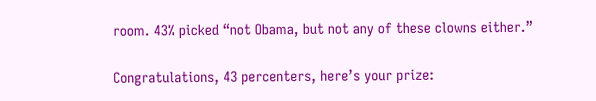room. 43% picked “not Obama, but not any of these clowns either.”

Congratulations, 43 percenters, here’s your prize: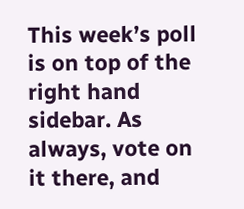This week’s poll is on top of the right hand sidebar. As always, vote on it there, and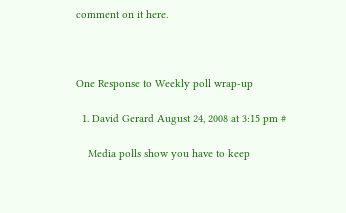comment on it here.



One Response to Weekly poll wrap-up

  1. David Gerard August 24, 2008 at 3:15 pm #

    Media polls show you have to keep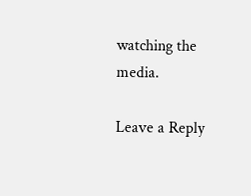watching the media.

Leave a Reply